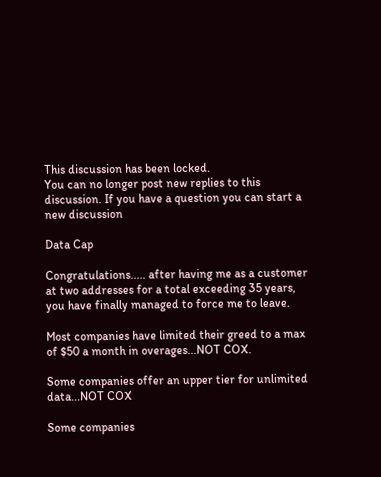This discussion has been locked.
You can no longer post new replies to this discussion. If you have a question you can start a new discussion

Data Cap

Congratulations..... after having me as a customer at two addresses for a total exceeding 35 years, you have finally managed to force me to leave.

Most companies have limited their greed to a max of $50 a month in overages...NOT COX.

Some companies offer an upper tier for unlimited data...NOT COX

Some companies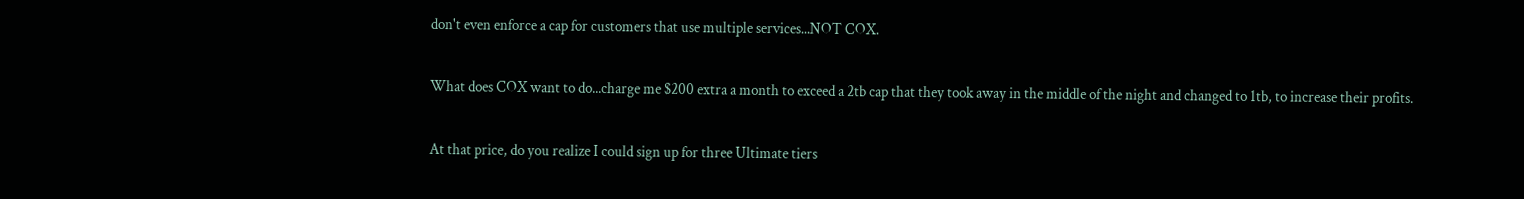don't even enforce a cap for customers that use multiple services...NOT COX.

What does COX want to do...charge me $200 extra a month to exceed a 2tb cap that they took away in the middle of the night and changed to 1tb, to increase their profits.

At that price, do you realize I could sign up for three Ultimate tiers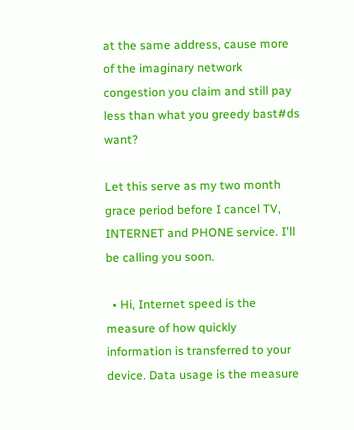at the same address, cause more of the imaginary network congestion you claim and still pay less than what you greedy bast#ds want?

Let this serve as my two month grace period before I cancel TV, INTERNET and PHONE service. I'll be calling you soon.

  • Hi, Internet speed is the measure of how quickly information is transferred to your device. Data usage is the measure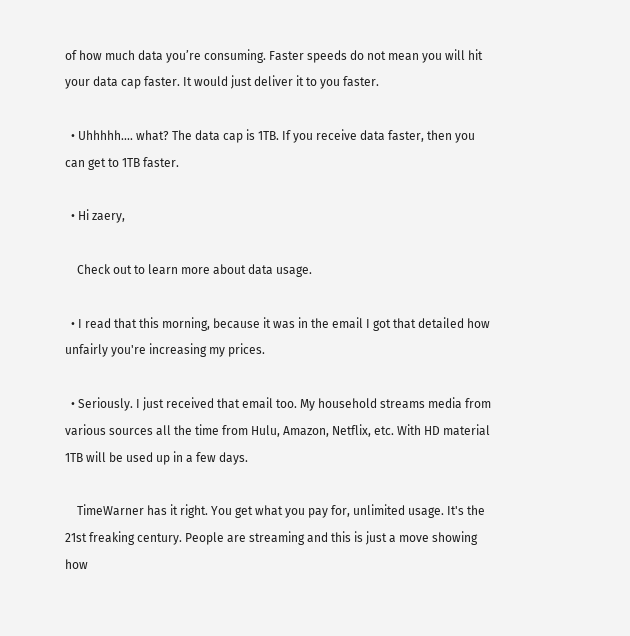of how much data you’re consuming. Faster speeds do not mean you will hit your data cap faster. It would just deliver it to you faster.

  • Uhhhhh.... what? The data cap is 1TB. If you receive data faster, then you can get to 1TB faster.

  • Hi zaery,

    Check out to learn more about data usage.

  • I read that this morning, because it was in the email I got that detailed how unfairly you're increasing my prices.

  • Seriously. I just received that email too. My household streams media from various sources all the time from Hulu, Amazon, Netflix, etc. With HD material 1TB will be used up in a few days.

    TimeWarner has it right. You get what you pay for, unlimited usage. It's the 21st freaking century. People are streaming and this is just a move showing how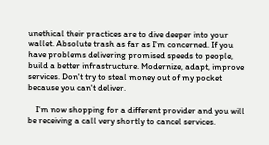unethical their practices are to dive deeper into your wallet. Absolute trash as far as I'm concerned. If you have problems delivering promised speeds to people, build a better infrastructure. Modernize, adapt, improve services. Don't try to steal money out of my pocket because you can't deliver.

    I'm now shopping for a different provider and you will be receiving a call very shortly to cancel services.